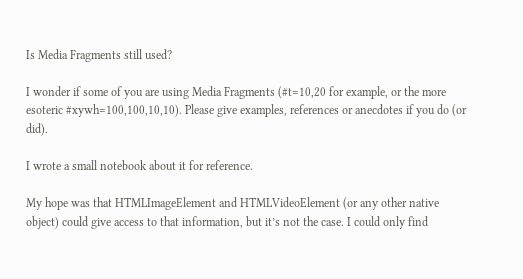Is Media Fragments still used?

I wonder if some of you are using Media Fragments (#t=10,20 for example, or the more esoteric #xywh=100,100,10,10). Please give examples, references or anecdotes if you do (or did).

I wrote a small notebook about it for reference.

My hope was that HTMLImageElement and HTMLVideoElement (or any other native object) could give access to that information, but it’s not the case. I could only find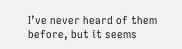I’ve never heard of them before, but it seems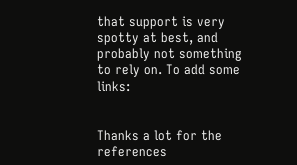that support is very spotty at best, and probably not something to rely on. To add some links:


Thanks a lot for the references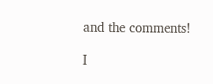and the comments!

I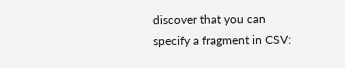discover that you can specify a fragment in CSV: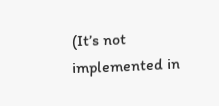(It’s not implemented in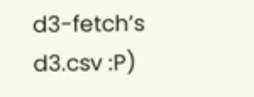d3-fetch’s d3.csv :P)